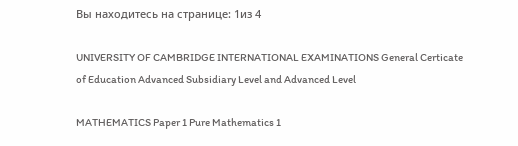Вы находитесь на странице: 1из 4

UNIVERSITY OF CAMBRIDGE INTERNATIONAL EXAMINATIONS General Certicate of Education Advanced Subsidiary Level and Advanced Level

MATHEMATICS Paper 1 Pure Mathematics 1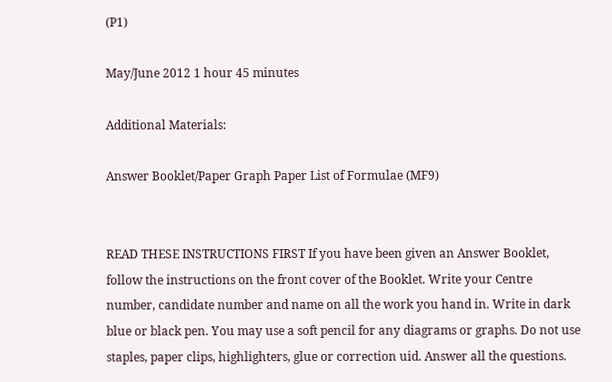(P1)

May/June 2012 1 hour 45 minutes

Additional Materials:

Answer Booklet/Paper Graph Paper List of Formulae (MF9)


READ THESE INSTRUCTIONS FIRST If you have been given an Answer Booklet, follow the instructions on the front cover of the Booklet. Write your Centre number, candidate number and name on all the work you hand in. Write in dark blue or black pen. You may use a soft pencil for any diagrams or graphs. Do not use staples, paper clips, highlighters, glue or correction uid. Answer all the questions.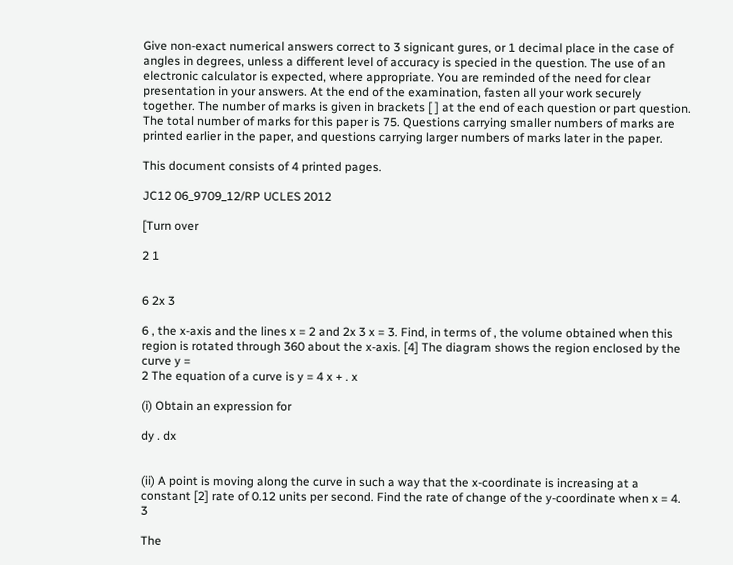Give non-exact numerical answers correct to 3 signicant gures, or 1 decimal place in the case of angles in degrees, unless a different level of accuracy is specied in the question. The use of an electronic calculator is expected, where appropriate. You are reminded of the need for clear presentation in your answers. At the end of the examination, fasten all your work securely together. The number of marks is given in brackets [ ] at the end of each question or part question. The total number of marks for this paper is 75. Questions carrying smaller numbers of marks are printed earlier in the paper, and questions carrying larger numbers of marks later in the paper.

This document consists of 4 printed pages.

JC12 06_9709_12/RP UCLES 2012

[Turn over

2 1


6 2x 3

6 , the x-axis and the lines x = 2 and 2x 3 x = 3. Find, in terms of , the volume obtained when this region is rotated through 360 about the x-axis. [4] The diagram shows the region enclosed by the curve y =
2 The equation of a curve is y = 4 x + . x

(i) Obtain an expression for

dy . dx


(ii) A point is moving along the curve in such a way that the x-coordinate is increasing at a constant [2] rate of 0.12 units per second. Find the rate of change of the y-coordinate when x = 4. 3

The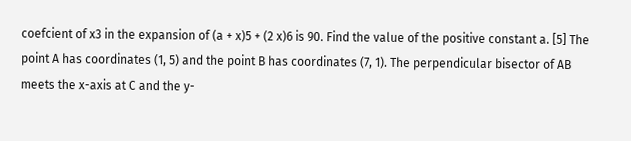coefcient of x3 in the expansion of (a + x)5 + (2 x)6 is 90. Find the value of the positive constant a. [5] The point A has coordinates (1, 5) and the point B has coordinates (7, 1). The perpendicular bisector of AB meets the x-axis at C and the y-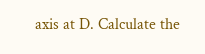axis at D. Calculate the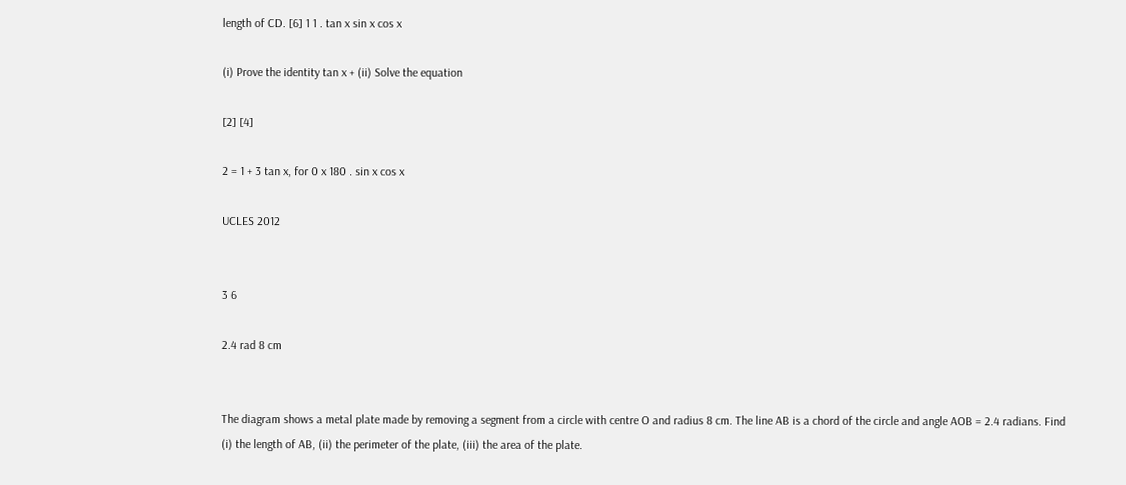length of CD. [6] 1 1 . tan x sin x cos x

(i) Prove the identity tan x + (ii) Solve the equation

[2] [4]

2 = 1 + 3 tan x, for 0 x 180 . sin x cos x

UCLES 2012


3 6

2.4 rad 8 cm


The diagram shows a metal plate made by removing a segment from a circle with centre O and radius 8 cm. The line AB is a chord of the circle and angle AOB = 2.4 radians. Find
(i) the length of AB, (ii) the perimeter of the plate, (iii) the area of the plate.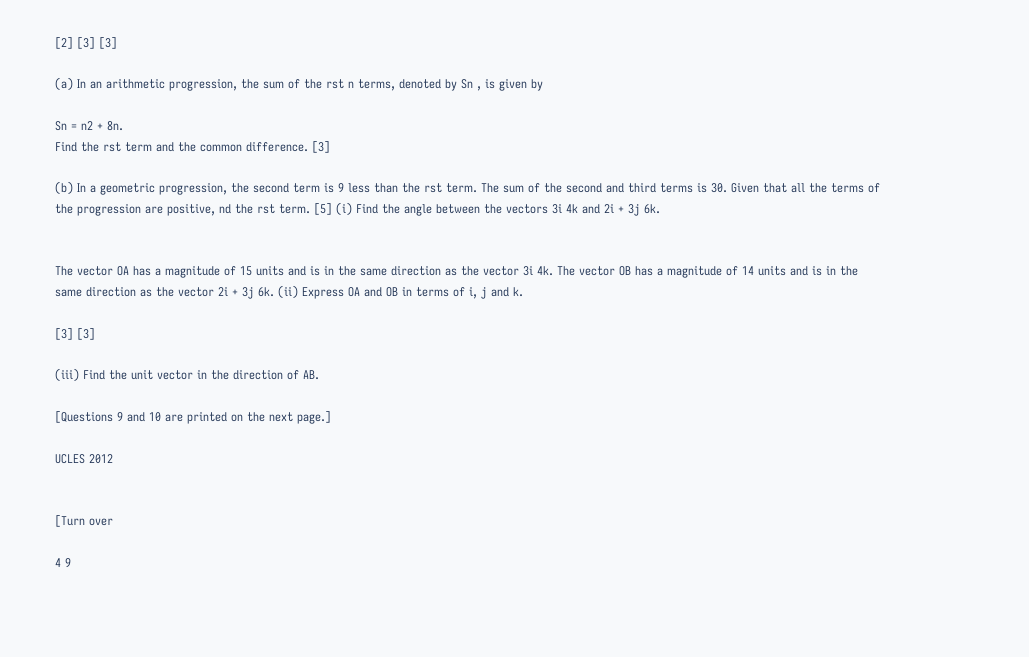[2] [3] [3]

(a) In an arithmetic progression, the sum of the rst n terms, denoted by Sn , is given by

Sn = n2 + 8n.
Find the rst term and the common difference. [3]

(b) In a geometric progression, the second term is 9 less than the rst term. The sum of the second and third terms is 30. Given that all the terms of the progression are positive, nd the rst term. [5] (i) Find the angle between the vectors 3i 4k and 2i + 3j 6k.


The vector OA has a magnitude of 15 units and is in the same direction as the vector 3i 4k. The vector OB has a magnitude of 14 units and is in the same direction as the vector 2i + 3j 6k. (ii) Express OA and OB in terms of i, j and k.

[3] [3]

(iii) Find the unit vector in the direction of AB.

[Questions 9 and 10 are printed on the next page.]

UCLES 2012


[Turn over

4 9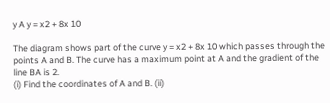y A y = x2 + 8x 10

The diagram shows part of the curve y = x2 + 8x 10 which passes through the points A and B. The curve has a maximum point at A and the gradient of the line BA is 2.
(i) Find the coordinates of A and B. (ii)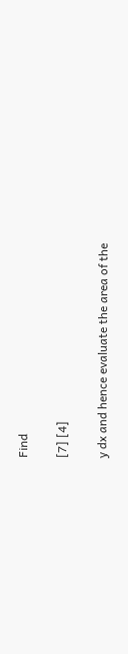Find

[7] [4]

y dx and hence evaluate the area of the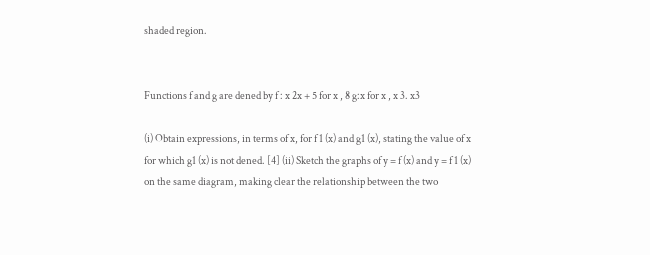shaded region.


Functions f and g are dened by f : x 2x + 5 for x , 8 g:x for x , x 3. x3

(i) Obtain expressions, in terms of x, for f 1 (x) and g1 (x), stating the value of x for which g1 (x) is not dened. [4] (ii) Sketch the graphs of y = f (x) and y = f 1 (x) on the same diagram, making clear the relationship between the two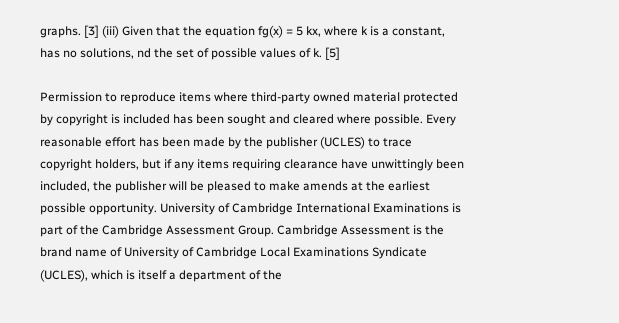graphs. [3] (iii) Given that the equation fg(x) = 5 kx, where k is a constant, has no solutions, nd the set of possible values of k. [5]

Permission to reproduce items where third-party owned material protected by copyright is included has been sought and cleared where possible. Every reasonable effort has been made by the publisher (UCLES) to trace copyright holders, but if any items requiring clearance have unwittingly been included, the publisher will be pleased to make amends at the earliest possible opportunity. University of Cambridge International Examinations is part of the Cambridge Assessment Group. Cambridge Assessment is the brand name of University of Cambridge Local Examinations Syndicate (UCLES), which is itself a department of the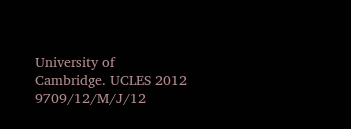University of Cambridge. UCLES 2012 9709/12/M/J/12